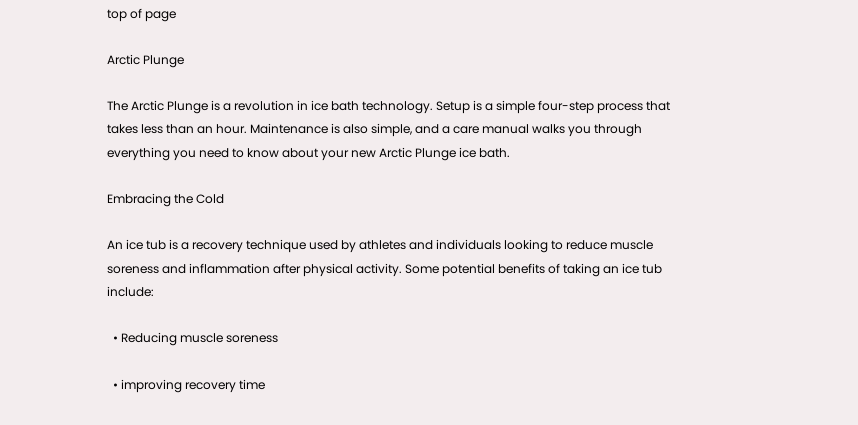top of page

Arctic Plunge

The Arctic Plunge is a revolution in ice bath technology. Setup is a simple four-step process that takes less than an hour. Maintenance is also simple, and a care manual walks you through everything you need to know about your new Arctic Plunge ice bath.

Embracing the Cold

An ice tub is a recovery technique used by athletes and individuals looking to reduce muscle soreness and inflammation after physical activity. Some potential benefits of taking an ice tub include:

  • Reducing muscle soreness

  • improving recovery time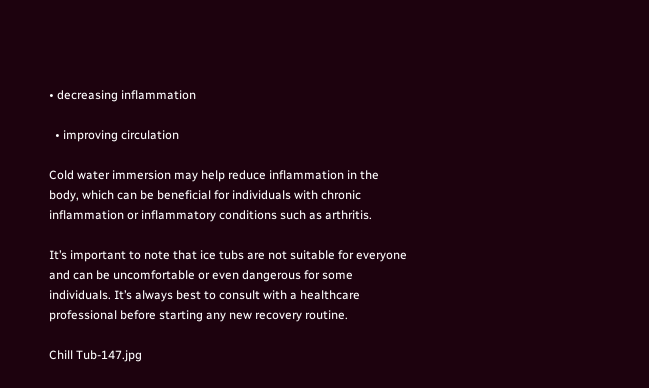• decreasing inflammation

  • improving circulation

Cold water immersion may help reduce inflammation in the body, which can be beneficial for individuals with chronic inflammation or inflammatory conditions such as arthritis.

It’s important to note that ice tubs are not suitable for everyone and can be uncomfortable or even dangerous for some individuals. It’s always best to consult with a healthcare professional before starting any new recovery routine.

Chill Tub-147.jpg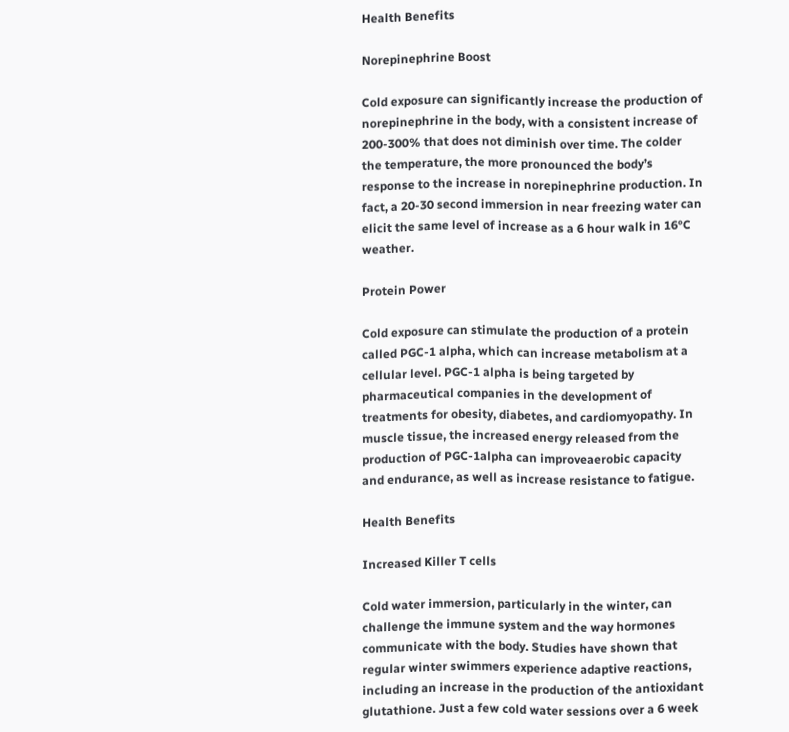Health Benefits

Norepinephrine Boost

Cold exposure can significantly increase the production of norepinephrine in the body, with a consistent increase of 200-300% that does not diminish over time. The colder the temperature, the more pronounced the body’s response to the increase in norepinephrine production. In fact, a 20-30 second immersion in near freezing water can elicit the same level of increase as a 6 hour walk in 16°C weather.

Protein Power

Cold exposure can stimulate the production of a protein called PGC-1 alpha, which can increase metabolism at a cellular level. PGC-1 alpha is being targeted by pharmaceutical companies in the development of treatments for obesity, diabetes, and cardiomyopathy. In muscle tissue, the increased energy released from the production of PGC-1alpha can improveaerobic capacity and endurance, as well as increase resistance to fatigue.

Health Benefits

Increased Killer T cells

Cold water immersion, particularly in the winter, can challenge the immune system and the way hormones communicate with the body. Studies have shown that regular winter swimmers experience adaptive reactions, including an increase in the production of the antioxidant glutathione. Just a few cold water sessions over a 6 week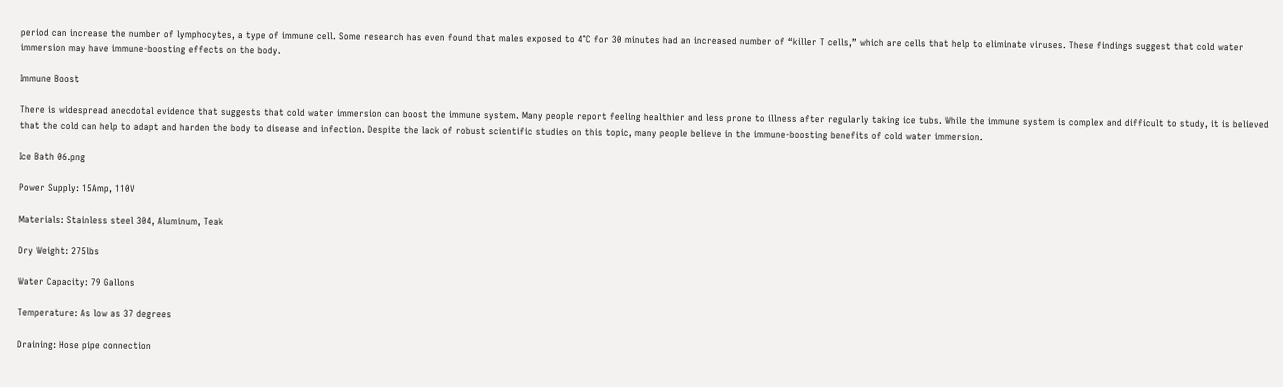period can increase the number of lymphocytes, a type of immune cell. Some research has even found that males exposed to 4°C for 30 minutes had an increased number of “killer T cells,” which are cells that help to eliminate viruses. These findings suggest that cold water immersion may have immune-boosting effects on the body.

Immune Boost

There is widespread anecdotal evidence that suggests that cold water immersion can boost the immune system. Many people report feeling healthier and less prone to illness after regularly taking ice tubs. While the immune system is complex and difficult to study, it is believed that the cold can help to adapt and harden the body to disease and infection. Despite the lack of robust scientific studies on this topic, many people believe in the immune-boosting benefits of cold water immersion.

Ice Bath 06.png

Power Supply: 15Amp, 110V

Materials: Stainless steel 304, Aluminum, Teak

Dry Weight: 275lbs

Water Capacity: 79 Gallons

Temperature: As low as 37 degrees

Draining: Hose pipe connection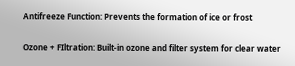Antifreeze Function: Prevents the formation of ice or frost

Ozone + FIltration: Built-in ozone and filter system for clear water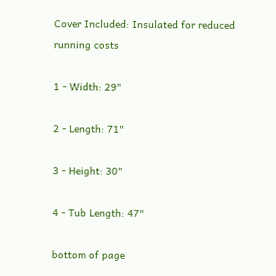Cover Included: Insulated for reduced running costs

1 - Width: 29"

2 - Length: 71"

3 - Height: 30"

4 - Tub Length: 47"

bottom of page